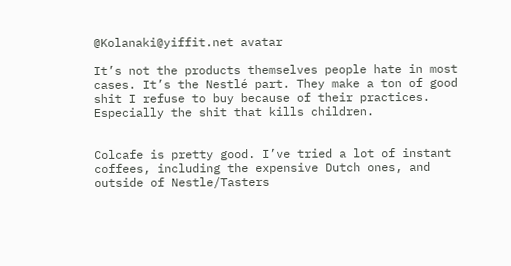@Kolanaki@yiffit.net avatar

It’s not the products themselves people hate in most cases. It’s the Nestlé part. They make a ton of good shit I refuse to buy because of their practices. Especially the shit that kills children.


Colcafe is pretty good. I’ve tried a lot of instant coffees, including the expensive Dutch ones, and outside of Nestle/Tasters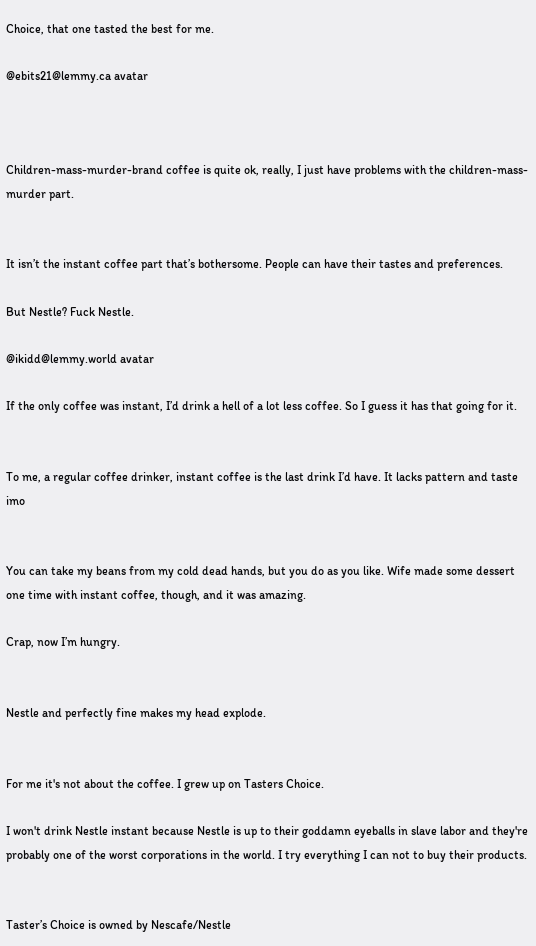Choice, that one tasted the best for me.

@ebits21@lemmy.ca avatar



Children-mass-murder-brand coffee is quite ok, really, I just have problems with the children-mass-murder part.


It isn’t the instant coffee part that’s bothersome. People can have their tastes and preferences.

But Nestle? Fuck Nestle.

@ikidd@lemmy.world avatar

If the only coffee was instant, I’d drink a hell of a lot less coffee. So I guess it has that going for it.


To me, a regular coffee drinker, instant coffee is the last drink I’d have. It lacks pattern and taste imo


You can take my beans from my cold dead hands, but you do as you like. Wife made some dessert one time with instant coffee, though, and it was amazing.

Crap, now I’m hungry.


Nestle and perfectly fine makes my head explode.


For me it's not about the coffee. I grew up on Tasters Choice.

I won't drink Nestle instant because Nestle is up to their goddamn eyeballs in slave labor and they're probably one of the worst corporations in the world. I try everything I can not to buy their products.


Taster’s Choice is owned by Nescafe/Nestle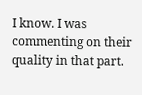I know. I was commenting on their quality in that part.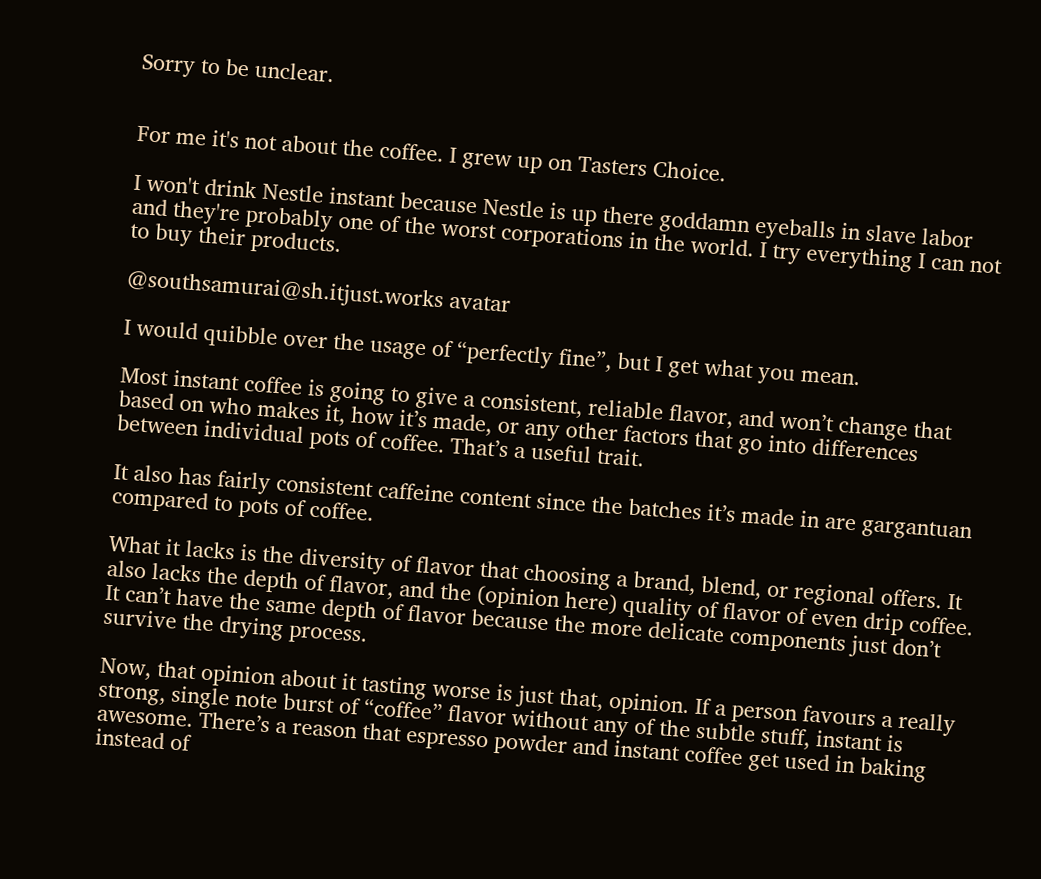Sorry to be unclear.


For me it's not about the coffee. I grew up on Tasters Choice.

I won't drink Nestle instant because Nestle is up there goddamn eyeballs in slave labor and they're probably one of the worst corporations in the world. I try everything I can not to buy their products.

@southsamurai@sh.itjust.works avatar

I would quibble over the usage of “perfectly fine”, but I get what you mean.

Most instant coffee is going to give a consistent, reliable flavor, and won’t change that based on who makes it, how it’s made, or any other factors that go into differences between individual pots of coffee. That’s a useful trait.

It also has fairly consistent caffeine content since the batches it’s made in are gargantuan compared to pots of coffee.

What it lacks is the diversity of flavor that choosing a brand, blend, or regional offers. It also lacks the depth of flavor, and the (opinion here) quality of flavor of even drip coffee. It can’t have the same depth of flavor because the more delicate components just don’t survive the drying process.

Now, that opinion about it tasting worse is just that, opinion. If a person favours a really strong, single note burst of “coffee” flavor without any of the subtle stuff, instant is awesome. There’s a reason that espresso powder and instant coffee get used in baking instead of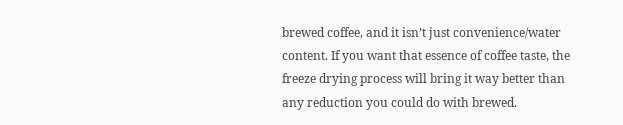brewed coffee, and it isn’t just convenience/water content. If you want that essence of coffee taste, the freeze drying process will bring it way better than any reduction you could do with brewed.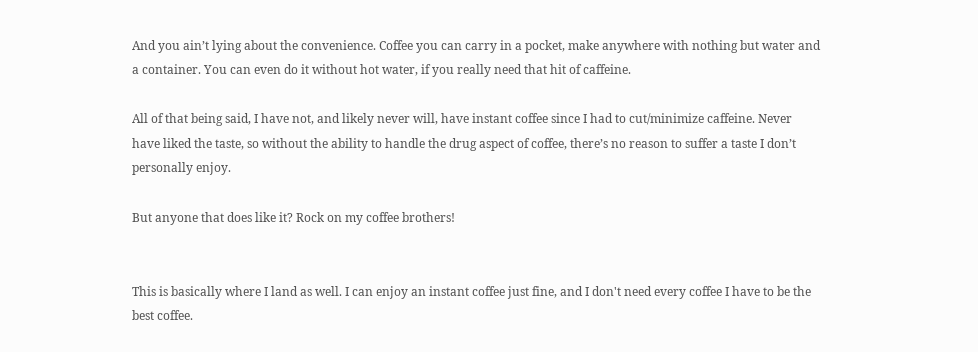And you ain’t lying about the convenience. Coffee you can carry in a pocket, make anywhere with nothing but water and a container. You can even do it without hot water, if you really need that hit of caffeine.

All of that being said, I have not, and likely never will, have instant coffee since I had to cut/minimize caffeine. Never have liked the taste, so without the ability to handle the drug aspect of coffee, there’s no reason to suffer a taste I don’t personally enjoy.

But anyone that does like it? Rock on my coffee brothers!


This is basically where I land as well. I can enjoy an instant coffee just fine, and I don't need every coffee I have to be the best coffee.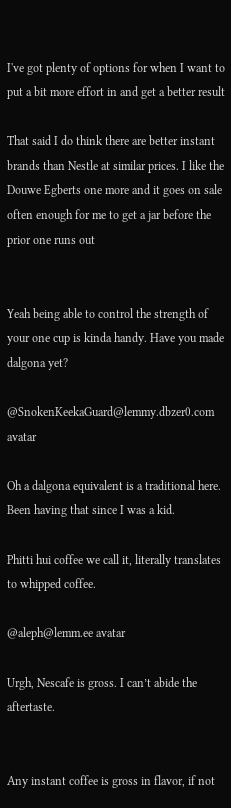I've got plenty of options for when I want to put a bit more effort in and get a better result

That said I do think there are better instant brands than Nestle at similar prices. I like the Douwe Egberts one more and it goes on sale often enough for me to get a jar before the prior one runs out


Yeah being able to control the strength of your one cup is kinda handy. Have you made dalgona yet?

@SnokenKeekaGuard@lemmy.dbzer0.com avatar

Oh a dalgona equivalent is a traditional here. Been having that since I was a kid.

Phitti hui coffee we call it, literally translates to whipped coffee.

@aleph@lemm.ee avatar

Urgh, Nescafe is gross. I can’t abide the aftertaste.


Any instant coffee is gross in flavor, if not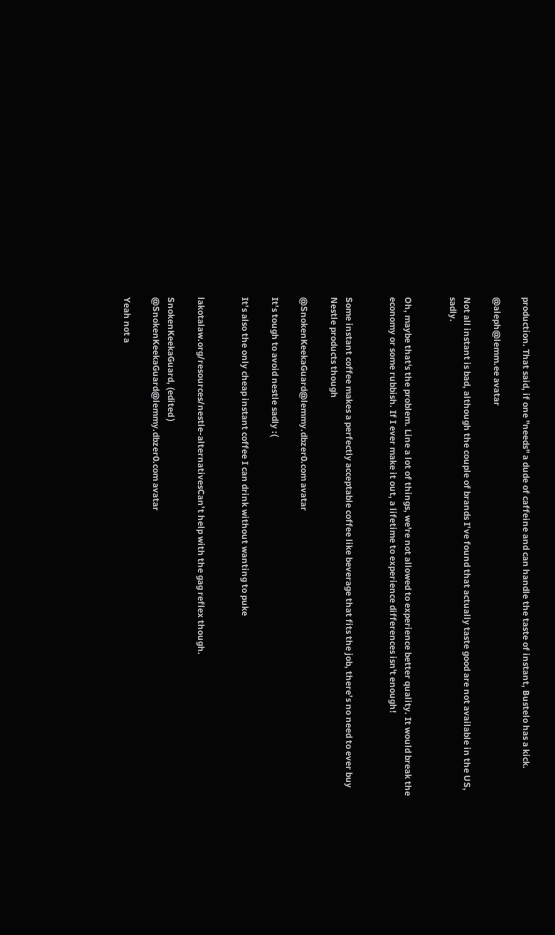production. That said, if one "needs" a dude of caffeine and can handle the taste of instant, Bustelo has a kick.

@aleph@lemm.ee avatar

Not all instant is bad, although the couple of brands I’ve found that actually taste good are not available in the US, sadly.


Oh, maybe that's the problem. Line a lot of things, we're not allowed to experience better quality. It would break the economy or some rubbish. If I ever make it out, a lifetime to experience differences isn't enough!


Some instant coffee makes a perfectly acceptable coffee like beverage that fits the job, there’s no need to ever buy Nestle products though

@SnokenKeekaGuard@lemmy.dbzer0.com avatar

It’s tough to avoid nestle sadly :(

It’s also the only cheap instant coffee I can drink without wanting to puke


lakotalaw.org/resources/nestle-alternativesCan’t help with the gag reflex though.

SnokenKeekaGuard, (edited )
@SnokenKeekaGuard@lemmy.dbzer0.com avatar

Yeah not a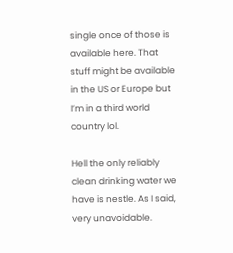single once of those is available here. That stuff might be available in the US or Europe but I’m in a third world country lol.

Hell the only reliably clean drinking water we have is nestle. As I said, very unavoidable.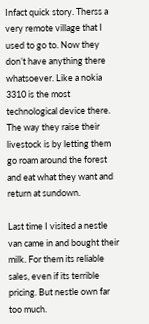Infact quick story. Therss a very remote village that I used to go to. Now they don’t have anything there whatsoever. Like a nokia 3310 is the most technological device there. The way they raise their livestock is by letting them go roam around the forest and eat what they want and return at sundown.

Last time I visited a nestle van came in and bought their milk. For them its reliable sales, even if its terrible pricing. But nestle own far too much.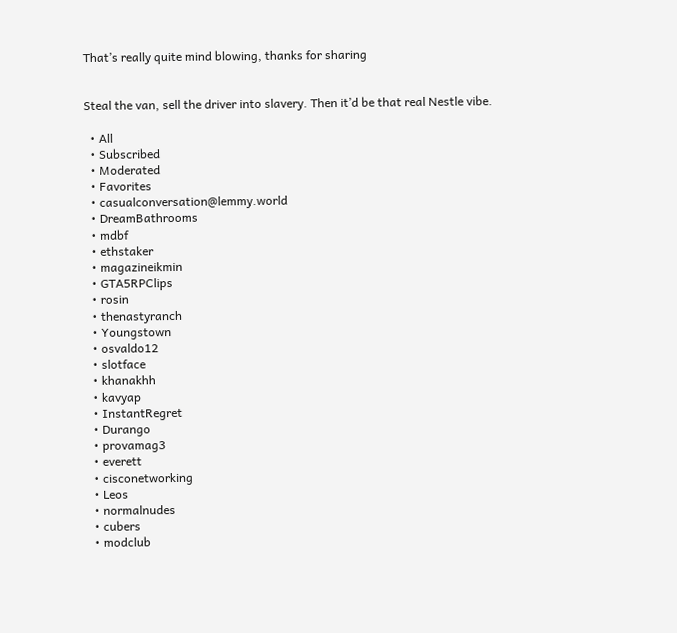That’s really quite mind blowing, thanks for sharing


Steal the van, sell the driver into slavery. Then it’d be that real Nestle vibe.

  • All
  • Subscribed
  • Moderated
  • Favorites
  • casualconversation@lemmy.world
  • DreamBathrooms
  • mdbf
  • ethstaker
  • magazineikmin
  • GTA5RPClips
  • rosin
  • thenastyranch
  • Youngstown
  • osvaldo12
  • slotface
  • khanakhh
  • kavyap
  • InstantRegret
  • Durango
  • provamag3
  • everett
  • cisconetworking
  • Leos
  • normalnudes
  • cubers
  • modclub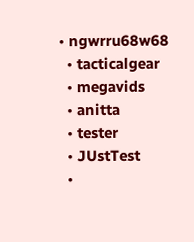• ngwrru68w68
  • tacticalgear
  • megavids
  • anitta
  • tester
  • JUstTest
  •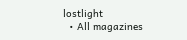lostlight
  • All magazines